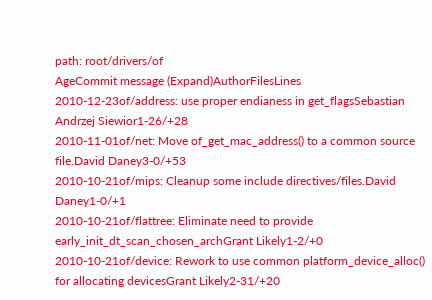path: root/drivers/of
AgeCommit message (Expand)AuthorFilesLines
2010-12-23of/address: use proper endianess in get_flagsSebastian Andrzej Siewior1-26/+28
2010-11-01of/net: Move of_get_mac_address() to a common source file.David Daney3-0/+53
2010-10-21of/mips: Cleanup some include directives/files.David Daney1-0/+1
2010-10-21of/flattree: Eliminate need to provide early_init_dt_scan_chosen_archGrant Likely1-2/+0
2010-10-21of/device: Rework to use common platform_device_alloc() for allocating devicesGrant Likely2-31/+20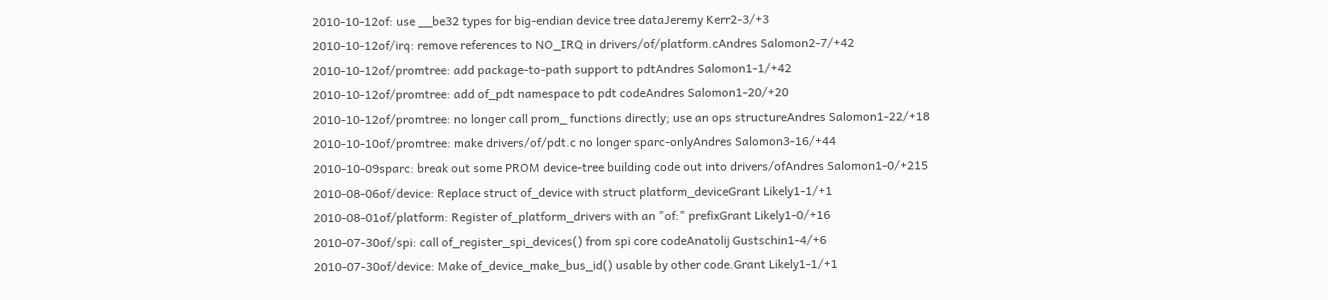2010-10-12of: use __be32 types for big-endian device tree dataJeremy Kerr2-3/+3
2010-10-12of/irq: remove references to NO_IRQ in drivers/of/platform.cAndres Salomon2-7/+42
2010-10-12of/promtree: add package-to-path support to pdtAndres Salomon1-1/+42
2010-10-12of/promtree: add of_pdt namespace to pdt codeAndres Salomon1-20/+20
2010-10-12of/promtree: no longer call prom_ functions directly; use an ops structureAndres Salomon1-22/+18
2010-10-10of/promtree: make drivers/of/pdt.c no longer sparc-onlyAndres Salomon3-16/+44
2010-10-09sparc: break out some PROM device-tree building code out into drivers/ofAndres Salomon1-0/+215
2010-08-06of/device: Replace struct of_device with struct platform_deviceGrant Likely1-1/+1
2010-08-01of/platform: Register of_platform_drivers with an "of:" prefixGrant Likely1-0/+16
2010-07-30of/spi: call of_register_spi_devices() from spi core codeAnatolij Gustschin1-4/+6
2010-07-30of/device: Make of_device_make_bus_id() usable by other code.Grant Likely1-1/+1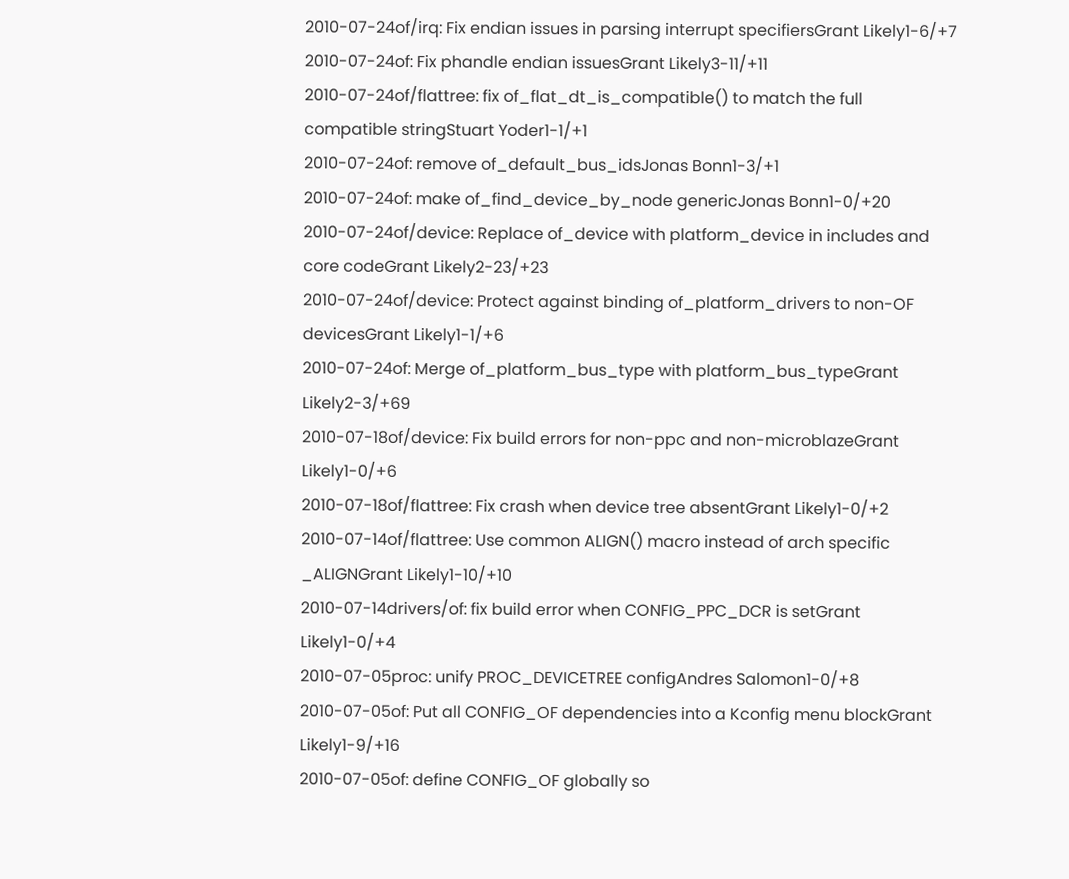2010-07-24of/irq: Fix endian issues in parsing interrupt specifiersGrant Likely1-6/+7
2010-07-24of: Fix phandle endian issuesGrant Likely3-11/+11
2010-07-24of/flattree: fix of_flat_dt_is_compatible() to match the full compatible stringStuart Yoder1-1/+1
2010-07-24of: remove of_default_bus_idsJonas Bonn1-3/+1
2010-07-24of: make of_find_device_by_node genericJonas Bonn1-0/+20
2010-07-24of/device: Replace of_device with platform_device in includes and core codeGrant Likely2-23/+23
2010-07-24of/device: Protect against binding of_platform_drivers to non-OF devicesGrant Likely1-1/+6
2010-07-24of: Merge of_platform_bus_type with platform_bus_typeGrant Likely2-3/+69
2010-07-18of/device: Fix build errors for non-ppc and non-microblazeGrant Likely1-0/+6
2010-07-18of/flattree: Fix crash when device tree absentGrant Likely1-0/+2
2010-07-14of/flattree: Use common ALIGN() macro instead of arch specific _ALIGNGrant Likely1-10/+10
2010-07-14drivers/of: fix build error when CONFIG_PPC_DCR is setGrant Likely1-0/+4
2010-07-05proc: unify PROC_DEVICETREE configAndres Salomon1-0/+8
2010-07-05of: Put all CONFIG_OF dependencies into a Kconfig menu blockGrant Likely1-9/+16
2010-07-05of: define CONFIG_OF globally so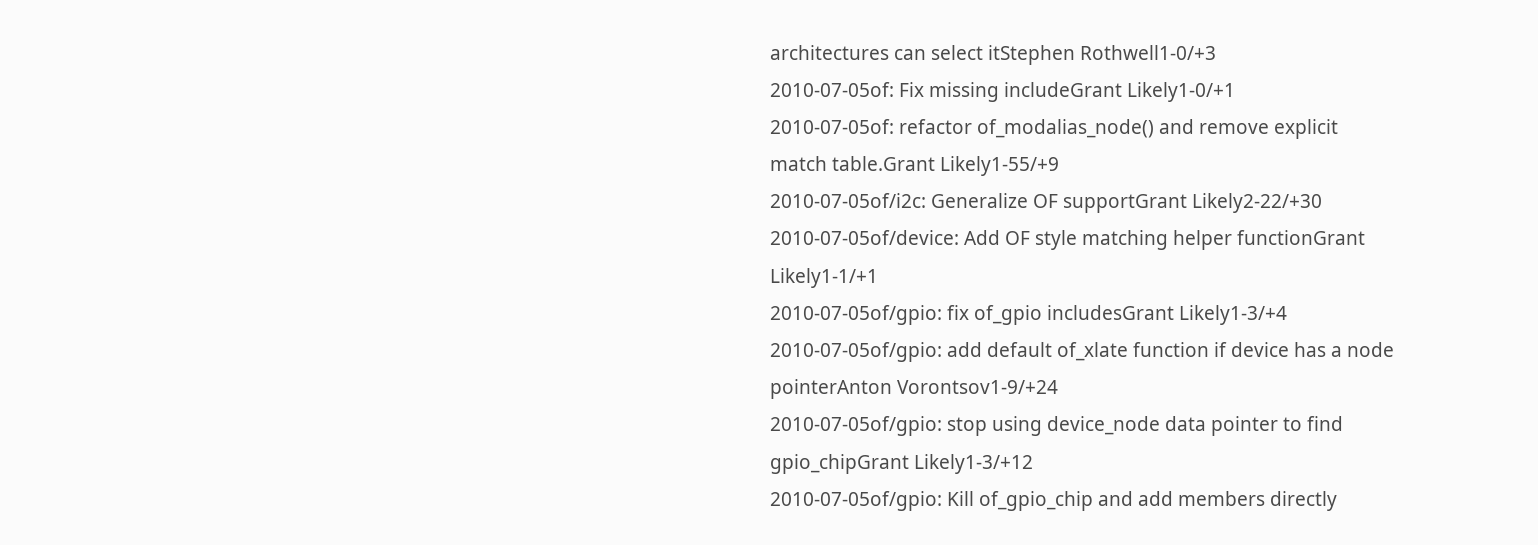architectures can select itStephen Rothwell1-0/+3
2010-07-05of: Fix missing includeGrant Likely1-0/+1
2010-07-05of: refactor of_modalias_node() and remove explicit match table.Grant Likely1-55/+9
2010-07-05of/i2c: Generalize OF supportGrant Likely2-22/+30
2010-07-05of/device: Add OF style matching helper functionGrant Likely1-1/+1
2010-07-05of/gpio: fix of_gpio includesGrant Likely1-3/+4
2010-07-05of/gpio: add default of_xlate function if device has a node pointerAnton Vorontsov1-9/+24
2010-07-05of/gpio: stop using device_node data pointer to find gpio_chipGrant Likely1-3/+12
2010-07-05of/gpio: Kill of_gpio_chip and add members directly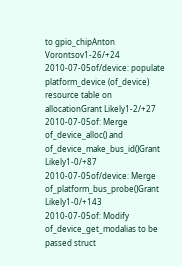to gpio_chipAnton Vorontsov1-26/+24
2010-07-05of/device: populate platform_device (of_device) resource table on allocationGrant Likely1-2/+27
2010-07-05of: Merge of_device_alloc() and of_device_make_bus_id()Grant Likely1-0/+87
2010-07-05of/device: Merge of_platform_bus_probe()Grant Likely1-0/+143
2010-07-05of: Modify of_device_get_modalias to be passed struct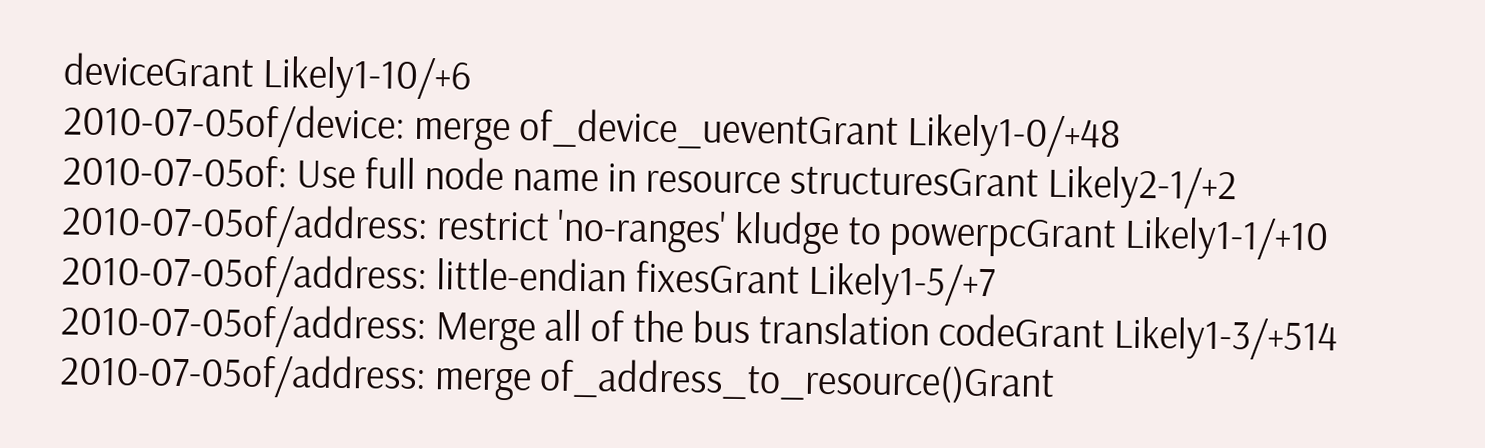deviceGrant Likely1-10/+6
2010-07-05of/device: merge of_device_ueventGrant Likely1-0/+48
2010-07-05of: Use full node name in resource structuresGrant Likely2-1/+2
2010-07-05of/address: restrict 'no-ranges' kludge to powerpcGrant Likely1-1/+10
2010-07-05of/address: little-endian fixesGrant Likely1-5/+7
2010-07-05of/address: Merge all of the bus translation codeGrant Likely1-3/+514
2010-07-05of/address: merge of_address_to_resource()Grant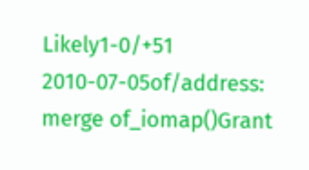Likely1-0/+51
2010-07-05of/address: merge of_iomap()Grant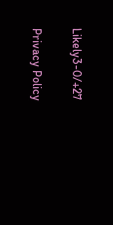Likely3-0/+27

Privacy Policy